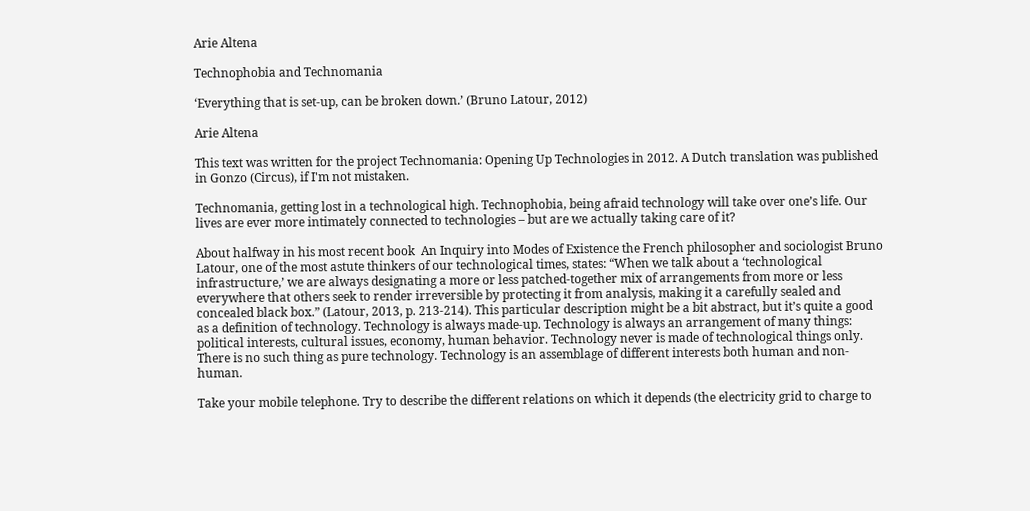Arie Altena

Technophobia and Technomania

‘Everything that is set-up, can be broken down.’ (Bruno Latour, 2012)

Arie Altena

This text was written for the project Technomania: Opening Up Technologies in 2012. A Dutch translation was published in Gonzo (Circus), if I'm not mistaken.

Technomania, getting lost in a technological high. Technophobia, being afraid technology will take over one’s life. Our lives are ever more intimately connected to technologies – but are we actually taking care of it?

About halfway in his most recent book  An Inquiry into Modes of Existence the French philosopher and sociologist Bruno Latour, one of the most astute thinkers of our technological times, states: “When we talk about a ‘technological infrastructure,’ we are always designating a more or less patched-together mix of arrangements from more or less everywhere that others seek to render irreversible by protecting it from analysis, making it a carefully sealed and concealed black box.” (Latour, 2013, p. 213-214). This particular description might be a bit abstract, but it’s quite a good as a definition of technology. Technology is always made-up. Technology is always an arrangement of many things: political interests, cultural issues, economy, human behavior. Technology never is made of technological things only. There is no such thing as pure technology. Technology is an assemblage of different interests both human and non-human.

Take your mobile telephone. Try to describe the different relations on which it depends (the electricity grid to charge to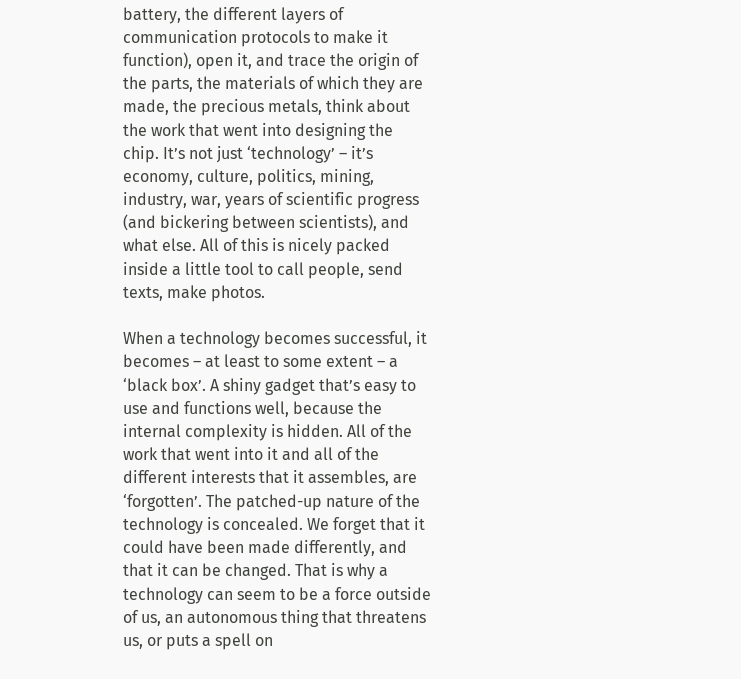battery, the different layers of communication protocols to make it function), open it, and trace the origin of the parts, the materials of which they are made, the precious metals, think about the work that went into designing the chip. It’s not just ‘technology’ – it’s economy, culture, politics, mining, industry, war, years of scientific progress (and bickering between scientists), and what else. All of this is nicely packed inside a little tool to call people, send texts, make photos.

When a technology becomes successful, it becomes – at least to some extent – a ‘black box’. A shiny gadget that’s easy to use and functions well, because the internal complexity is hidden. All of the work that went into it and all of the different interests that it assembles, are ‘forgotten’. The patched-up nature of the technology is concealed. We forget that it could have been made differently, and that it can be changed. That is why a technology can seem to be a force outside of us, an autonomous thing that threatens us, or puts a spell on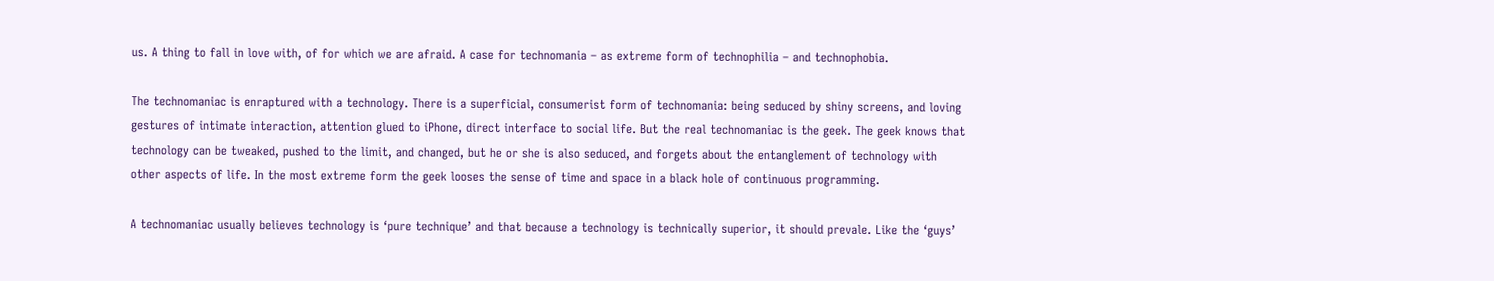us. A thing to fall in love with, of for which we are afraid. A case for technomania – as extreme form of technophilia – and technophobia.

The technomaniac is enraptured with a technology. There is a superficial, consumerist form of technomania: being seduced by shiny screens, and loving gestures of intimate interaction, attention glued to iPhone, direct interface to social life. But the real technomaniac is the geek. The geek knows that technology can be tweaked, pushed to the limit, and changed, but he or she is also seduced, and forgets about the entanglement of technology with other aspects of life. In the most extreme form the geek looses the sense of time and space in a black hole of continuous programming.

A technomaniac usually believes technology is ‘pure technique’ and that because a technology is technically superior, it should prevale. Like the ‘guys’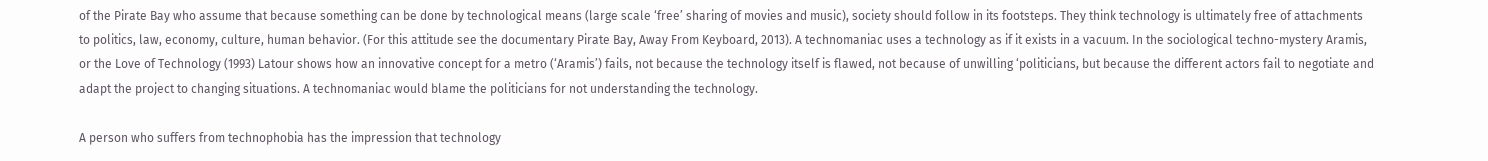of the Pirate Bay who assume that because something can be done by technological means (large scale ‘free’ sharing of movies and music), society should follow in its footsteps. They think technology is ultimately free of attachments to politics, law, economy, culture, human behavior. (For this attitude see the documentary Pirate Bay, Away From Keyboard, 2013). A technomaniac uses a technology as if it exists in a vacuum. In the sociological techno-mystery Aramis, or the Love of Technology (1993) Latour shows how an innovative concept for a metro (‘Aramis’) fails, not because the technology itself is flawed, not because of unwilling ‘politicians, but because the different actors fail to negotiate and adapt the project to changing situations. A technomaniac would blame the politicians for not understanding the technology.

A person who suffers from technophobia has the impression that technology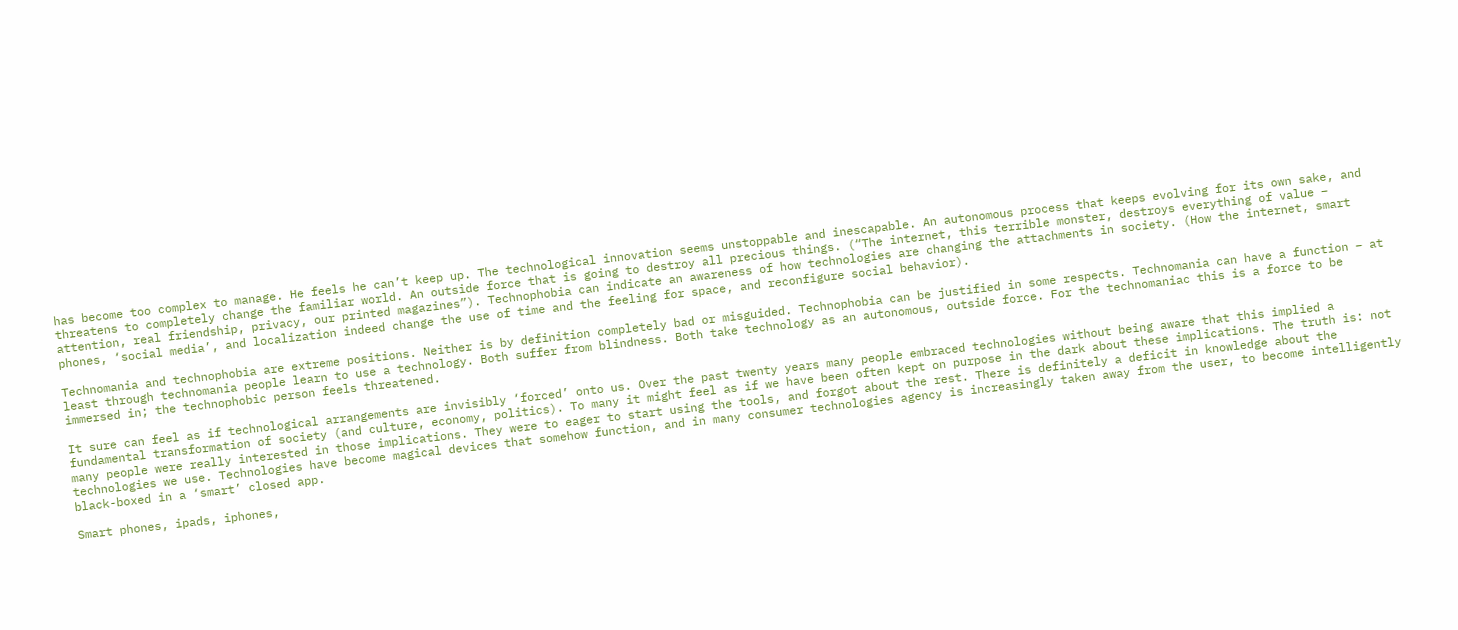has become too complex to manage. He feels he can’t keep up. The technological innovation seems unstoppable and inescapable. An autonomous process that keeps evolving for its own sake, and threatens to completely change the familiar world. An outside force that is going to destroy all precious things. (“The internet, this terrible monster, destroys everything of value – attention, real friendship, privacy, our printed magazines”). Technophobia can indicate an awareness of how technologies are changing the attachments in society. (How the internet, smart phones, ‘social media’, and localization indeed change the use of time and the feeling for space, and reconfigure social behavior).

Technomania and technophobia are extreme positions. Neither is by definition completely bad or misguided. Technophobia can be justified in some respects. Technomania can have a function – at least through technomania people learn to use a technology. Both suffer from blindness. Both take technology as an autonomous, outside force. For the technomaniac this is a force to be immersed in; the technophobic person feels threatened.

It sure can feel as if technological arrangements are invisibly ‘forced’ onto us. Over the past twenty years many people embraced technologies without being aware that this implied a fundamental transformation of society (and culture, economy, politics). To many it might feel as if we have been often kept on purpose in the dark about these implications. The truth is: not many people were really interested in those implications. They were to eager to start using the tools, and forgot about the rest. There is definitely a deficit in knowledge about the technologies we use. Technologies have become magical devices that somehow function, and in many consumer technologies agency is increasingly taken away from the user, to become intelligently black-boxed in a ‘smart’ closed app.

Smart phones, ipads, iphones,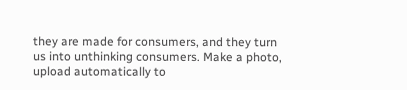they are made for consumers, and they turn us into unthinking consumers. Make a photo, upload automatically to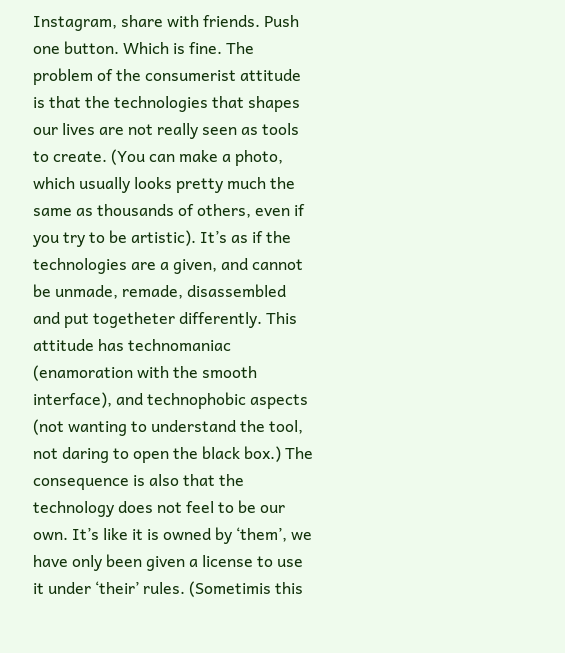Instagram, share with friends. Push one button. Which is fine. The problem of the consumerist attitude is that the technologies that shapes our lives are not really seen as tools to create. (You can make a photo, which usually looks pretty much the same as thousands of others, even if you try to be artistic). It’s as if the technologies are a given, and cannot be unmade, remade, disassembled and put togetheter differently. This attitude has technomaniac (enamoration with the smooth interface), and technophobic aspects (not wanting to understand the tool, not daring to open the black box.) The consequence is also that the technology does not feel to be our own. It’s like it is owned by ‘them’, we have only been given a license to use it under ‘their’ rules. (Sometimis this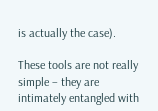is actually the case).

These tools are not really simple – they are intimately entangled with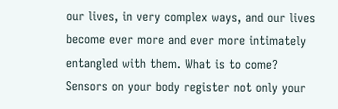our lives, in very complex ways, and our lives become ever more and ever more intimately entangled with them. What is to come? Sensors on your body register not only your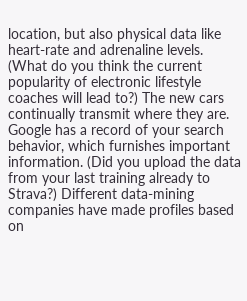location, but also physical data like heart-rate and adrenaline levels. (What do you think the current popularity of electronic lifestyle coaches will lead to?) The new cars continually transmit where they are. Google has a record of your search behavior, which furnishes important information. (Did you upload the data from your last training already to Strava?) Different data-mining companies have made profiles based on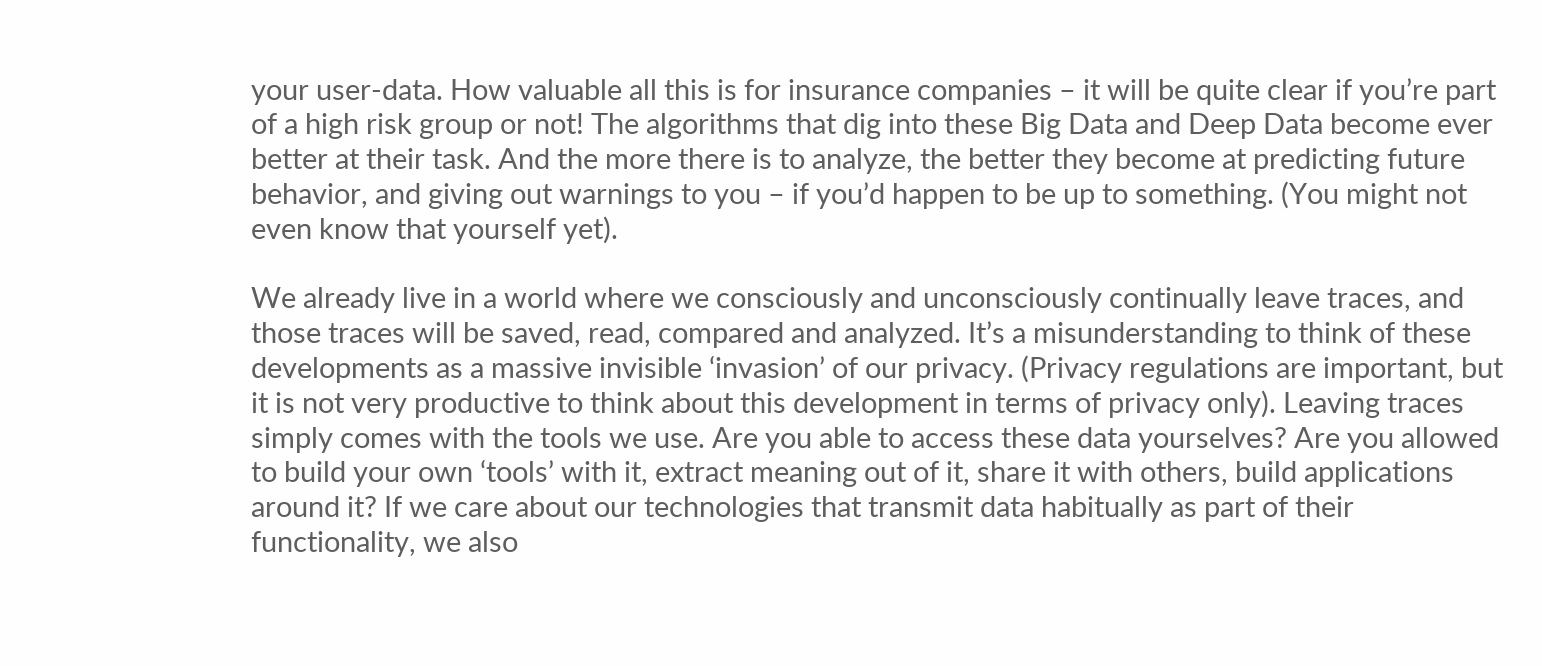your user-data. How valuable all this is for insurance companies – it will be quite clear if you’re part of a high risk group or not! The algorithms that dig into these Big Data and Deep Data become ever better at their task. And the more there is to analyze, the better they become at predicting future behavior, and giving out warnings to you – if you’d happen to be up to something. (You might not even know that yourself yet).

We already live in a world where we consciously and unconsciously continually leave traces, and those traces will be saved, read, compared and analyzed. It’s a misunderstanding to think of these developments as a massive invisible ‘invasion’ of our privacy. (Privacy regulations are important, but it is not very productive to think about this development in terms of privacy only). Leaving traces simply comes with the tools we use. Are you able to access these data yourselves? Are you allowed to build your own ‘tools’ with it, extract meaning out of it, share it with others, build applications around it? If we care about our technologies that transmit data habitually as part of their functionality, we also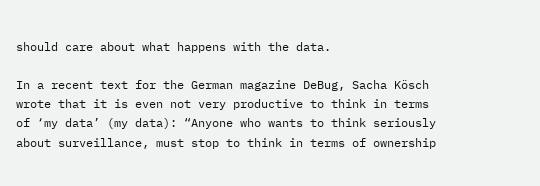should care about what happens with the data.

In a recent text for the German magazine DeBug, Sacha Kösch wrote that it is even not very productive to think in terms of ‘my data’ (my data): “Anyone who wants to think seriously about surveillance, must stop to think in terms of ownership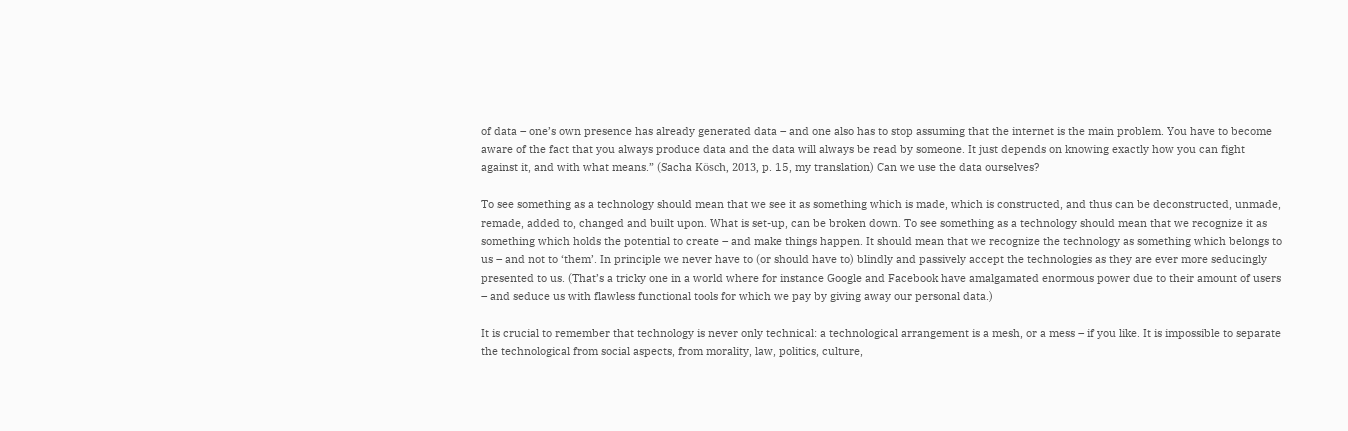of data – one’s own presence has already generated data – and one also has to stop assuming that the internet is the main problem. You have to become aware of the fact that you always produce data and the data will always be read by someone. It just depends on knowing exactly how you can fight against it, and with what means.” (Sacha Kösch, 2013, p. 15, my translation) Can we use the data ourselves?

To see something as a technology should mean that we see it as something which is made, which is constructed, and thus can be deconstructed, unmade, remade, added to, changed and built upon. What is set-up, can be broken down. To see something as a technology should mean that we recognize it as something which holds the potential to create – and make things happen. It should mean that we recognize the technology as something which belongs to us – and not to ‘them’. In principle we never have to (or should have to) blindly and passively accept the technologies as they are ever more seducingly presented to us. (That’s a tricky one in a world where for instance Google and Facebook have amalgamated enormous power due to their amount of users – and seduce us with flawless functional tools for which we pay by giving away our personal data.)

It is crucial to remember that technology is never only technical: a technological arrangement is a mesh, or a mess – if you like. It is impossible to separate the technological from social aspects, from morality, law, politics, culture,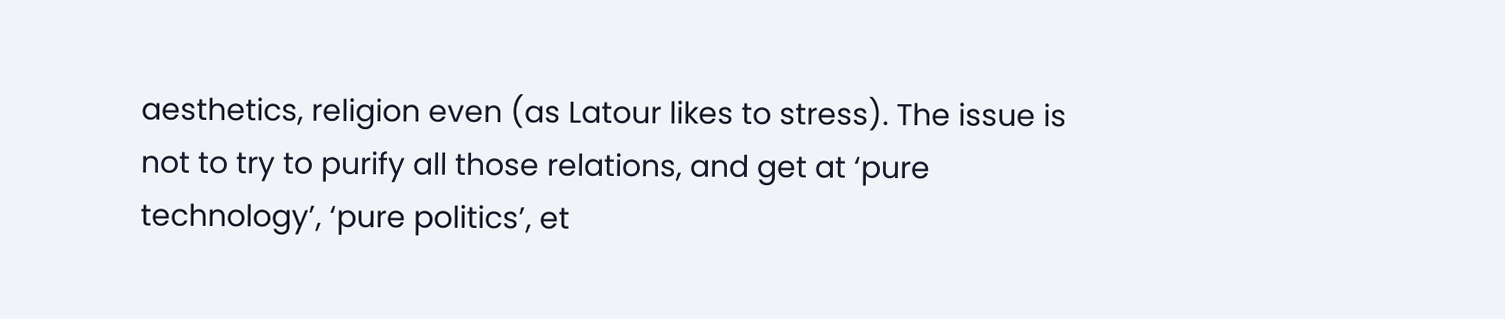aesthetics, religion even (as Latour likes to stress). The issue is not to try to purify all those relations, and get at ‘pure technology’, ‘pure politics’, et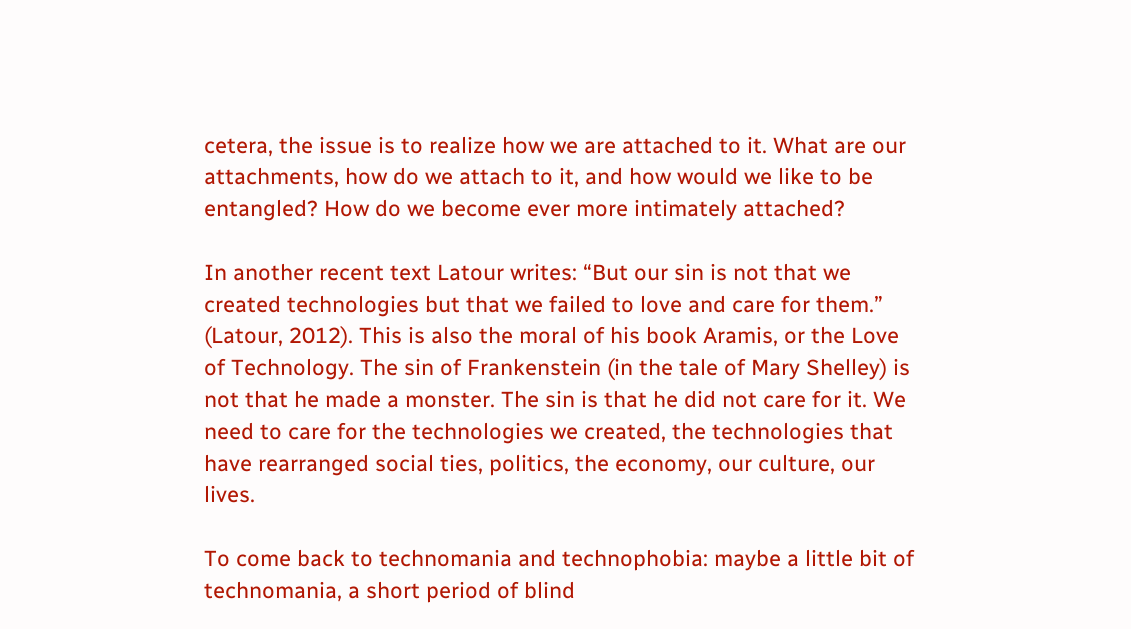cetera, the issue is to realize how we are attached to it. What are our attachments, how do we attach to it, and how would we like to be entangled? How do we become ever more intimately attached?

In another recent text Latour writes: “But our sin is not that we created technologies but that we failed to love and care for them.” (Latour, 2012). This is also the moral of his book Aramis, or the Love of Technology. The sin of Frankenstein (in the tale of Mary Shelley) is not that he made a monster. The sin is that he did not care for it. We need to care for the technologies we created, the technologies that have rearranged social ties, politics, the economy, our culture, our lives.

To come back to technomania and technophobia: maybe a little bit of technomania, a short period of blind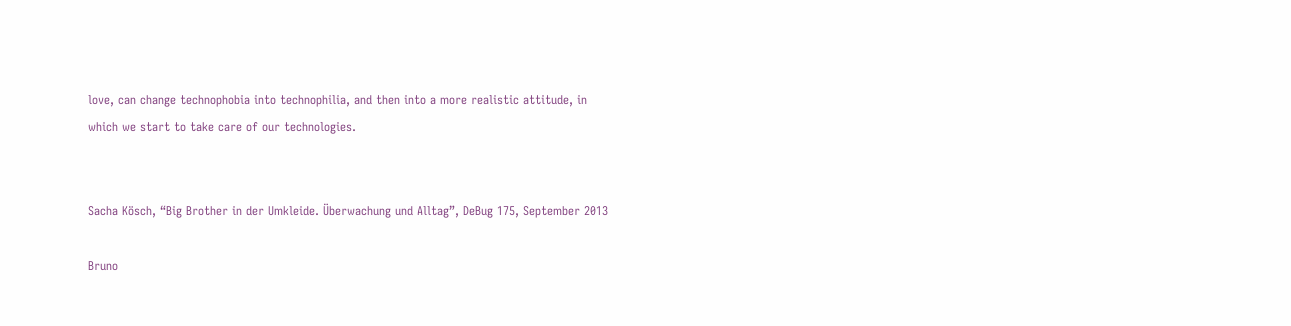love, can change technophobia into technophilia, and then into a more realistic attitude, in which we start to take care of our technologies.


Sacha Kösch, “Big Brother in der Umkleide. Überwachung und Alltag”, DeBug 175, September 2013

Bruno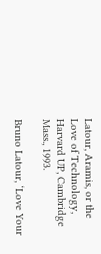Latour, Aramis, or the Love of Technology, Harvard UP, Cambridge Mass., 1993.

Bruno Latour, ‘Love Your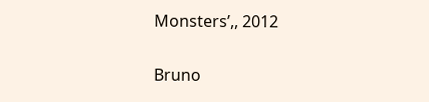Monsters’,, 2012

Bruno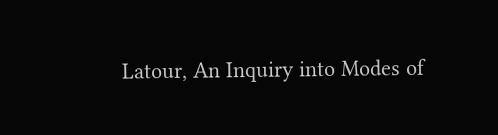Latour, An Inquiry into Modes of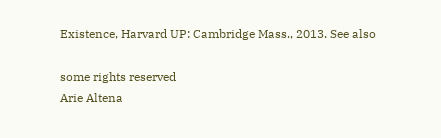Existence, Harvard UP: Cambridge Mass., 2013. See also

some rights reserved
Arie Altena